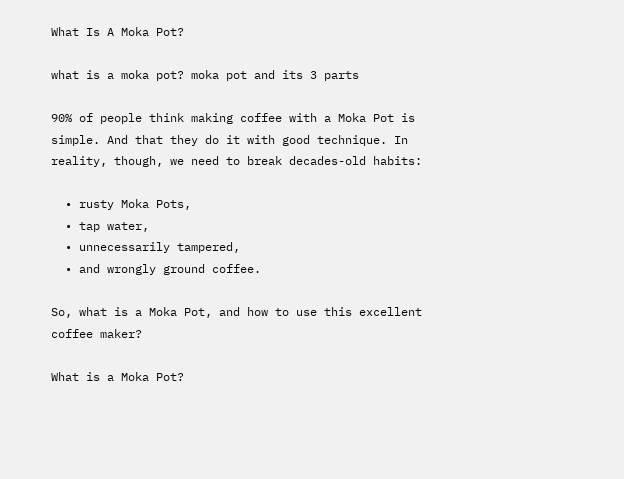What Is A Moka Pot?

what is a moka pot? moka pot and its 3 parts

90% of people think making coffee with a Moka Pot is simple. And that they do it with good technique. In reality, though, we need to break decades-old habits:

  • rusty Moka Pots,
  • tap water,
  • unnecessarily tampered,
  • and wrongly ground coffee.

So, what is a Moka Pot, and how to use this excellent coffee maker?

What is a Moka Pot?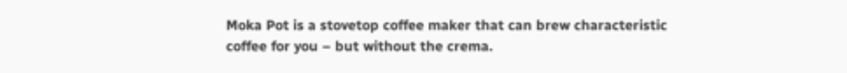Moka Pot is a stovetop coffee maker that can brew characteristic coffee for you – but without the crema.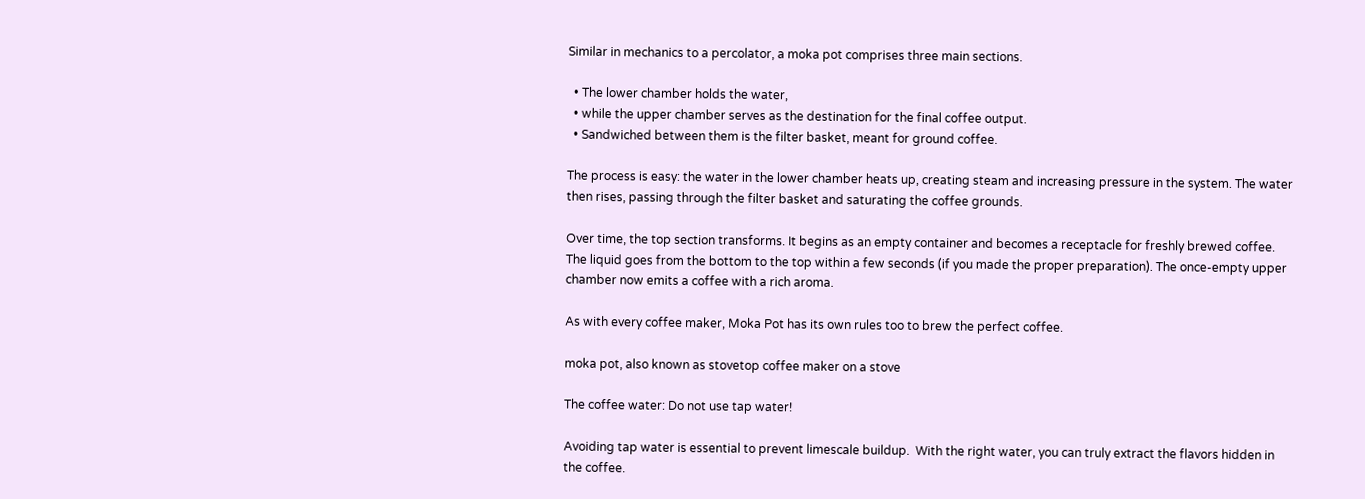Similar in mechanics to a percolator, a moka pot comprises three main sections.

  • The lower chamber holds the water,
  • while the upper chamber serves as the destination for the final coffee output.
  • Sandwiched between them is the filter basket, meant for ground coffee.

The process is easy: the water in the lower chamber heats up, creating steam and increasing pressure in the system. The water then rises, passing through the filter basket and saturating the coffee grounds.

Over time, the top section transforms. It begins as an empty container and becomes a receptacle for freshly brewed coffee. The liquid goes from the bottom to the top within a few seconds (if you made the proper preparation). The once-empty upper chamber now emits a coffee with a rich aroma.

As with every coffee maker, Moka Pot has its own rules too to brew the perfect coffee.

moka pot, also known as stovetop coffee maker on a stove

The coffee water: Do not use tap water!

Avoiding tap water is essential to prevent limescale buildup.  With the right water, you can truly extract the flavors hidden in the coffee.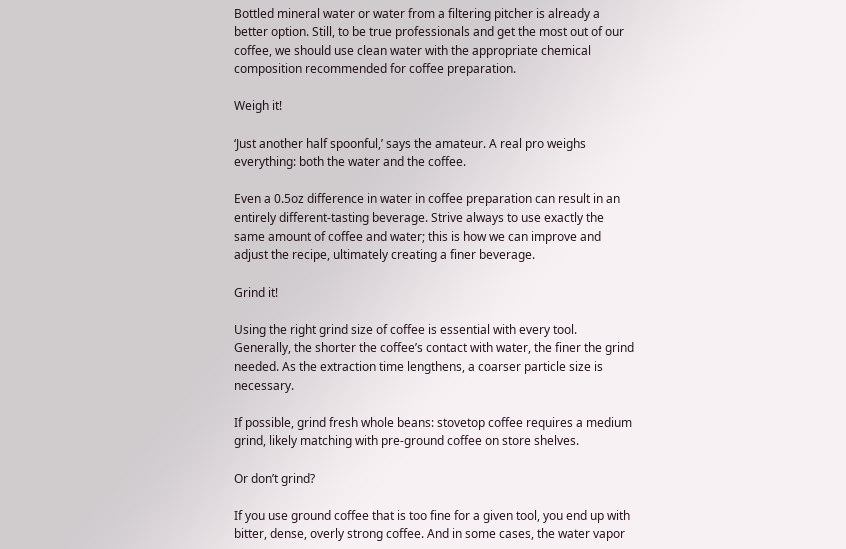Bottled mineral water or water from a filtering pitcher is already a better option. Still, to be true professionals and get the most out of our coffee, we should use clean water with the appropriate chemical composition recommended for coffee preparation.

Weigh it!

‘Just another half spoonful,’ says the amateur. A real pro weighs everything: both the water and the coffee.

Even a 0.5oz difference in water in coffee preparation can result in an entirely different-tasting beverage. Strive always to use exactly the same amount of coffee and water; this is how we can improve and adjust the recipe, ultimately creating a finer beverage.

Grind it!

Using the right grind size of coffee is essential with every tool. Generally, the shorter the coffee’s contact with water, the finer the grind needed. As the extraction time lengthens, a coarser particle size is necessary.

If possible, grind fresh whole beans: stovetop coffee requires a medium grind, likely matching with pre-ground coffee on store shelves.

Or don’t grind?

If you use ground coffee that is too fine for a given tool, you end up with bitter, dense, overly strong coffee. And in some cases, the water vapor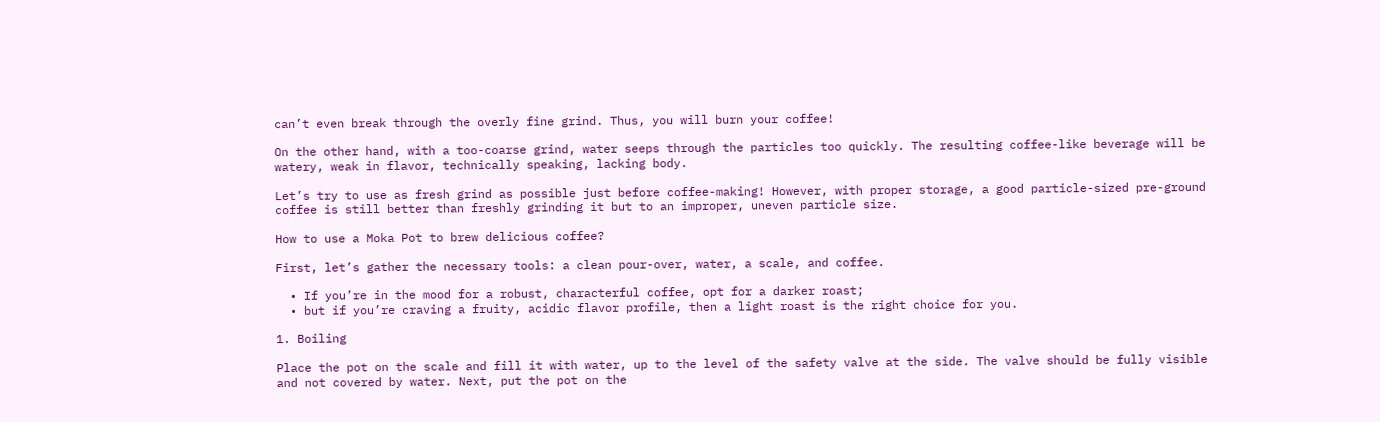can’t even break through the overly fine grind. Thus, you will burn your coffee!

On the other hand, with a too-coarse grind, water seeps through the particles too quickly. The resulting coffee-like beverage will be watery, weak in flavor, technically speaking, lacking body.

Let’s try to use as fresh grind as possible just before coffee-making! However, with proper storage, a good particle-sized pre-ground coffee is still better than freshly grinding it but to an improper, uneven particle size.

How to use a Moka Pot to brew delicious coffee?

First, let’s gather the necessary tools: a clean pour-over, water, a scale, and coffee.

  • If you’re in the mood for a robust, characterful coffee, opt for a darker roast;
  • but if you’re craving a fruity, acidic flavor profile, then a light roast is the right choice for you.

1. Boiling

Place the pot on the scale and fill it with water, up to the level of the safety valve at the side. The valve should be fully visible and not covered by water. Next, put the pot on the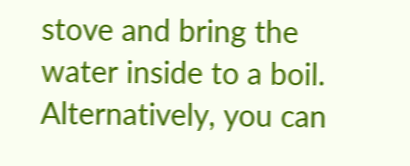stove and bring the water inside to a boil. Alternatively, you can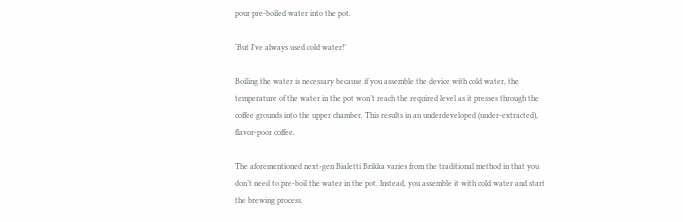pour pre-boiled water into the pot.

‘But I’ve always used cold water!’

Boiling the water is necessary because if you assemble the device with cold water, the temperature of the water in the pot won’t reach the required level as it presses through the coffee grounds into the upper chamber. This results in an underdeveloped (under-extracted), flavor-poor coffee.

The aforementioned next-gen Bialetti Brikka varies from the traditional method in that you don’t need to pre-boil the water in the pot. Instead, you assemble it with cold water and start the brewing process.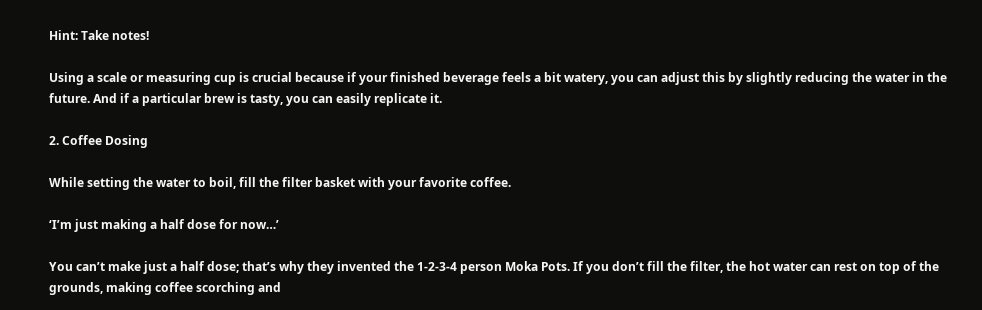Hint: Take notes!

Using a scale or measuring cup is crucial because if your finished beverage feels a bit watery, you can adjust this by slightly reducing the water in the future. And if a particular brew is tasty, you can easily replicate it.

2. Coffee Dosing

While setting the water to boil, fill the filter basket with your favorite coffee.

‘I’m just making a half dose for now…’

You can’t make just a half dose; that’s why they invented the 1-2-3-4 person Moka Pots. If you don’t fill the filter, the hot water can rest on top of the grounds, making coffee scorching and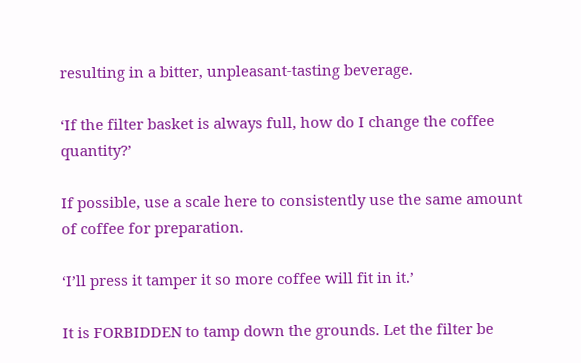resulting in a bitter, unpleasant-tasting beverage.

‘If the filter basket is always full, how do I change the coffee quantity?’

If possible, use a scale here to consistently use the same amount of coffee for preparation.

‘I’ll press it tamper it so more coffee will fit in it.’

It is FORBIDDEN to tamp down the grounds. Let the filter be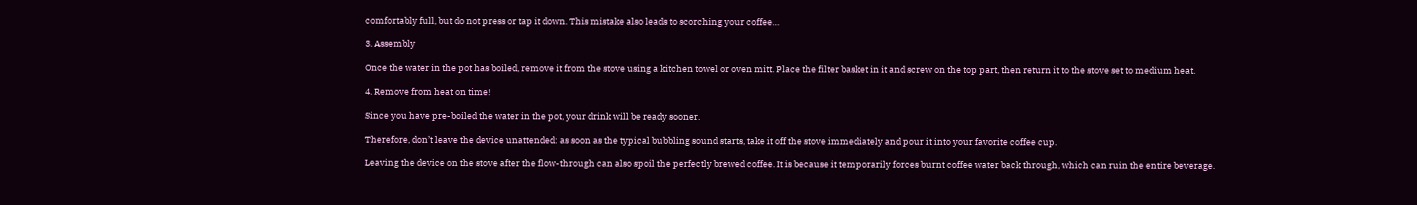comfortably full, but do not press or tap it down. This mistake also leads to scorching your coffee…

3. Assembly

Once the water in the pot has boiled, remove it from the stove using a kitchen towel or oven mitt. Place the filter basket in it and screw on the top part, then return it to the stove set to medium heat.

4. Remove from heat on time!

Since you have pre-boiled the water in the pot, your drink will be ready sooner.

Therefore, don’t leave the device unattended: as soon as the typical bubbling sound starts, take it off the stove immediately and pour it into your favorite coffee cup.

Leaving the device on the stove after the flow-through can also spoil the perfectly brewed coffee. It is because it temporarily forces burnt coffee water back through, which can ruin the entire beverage.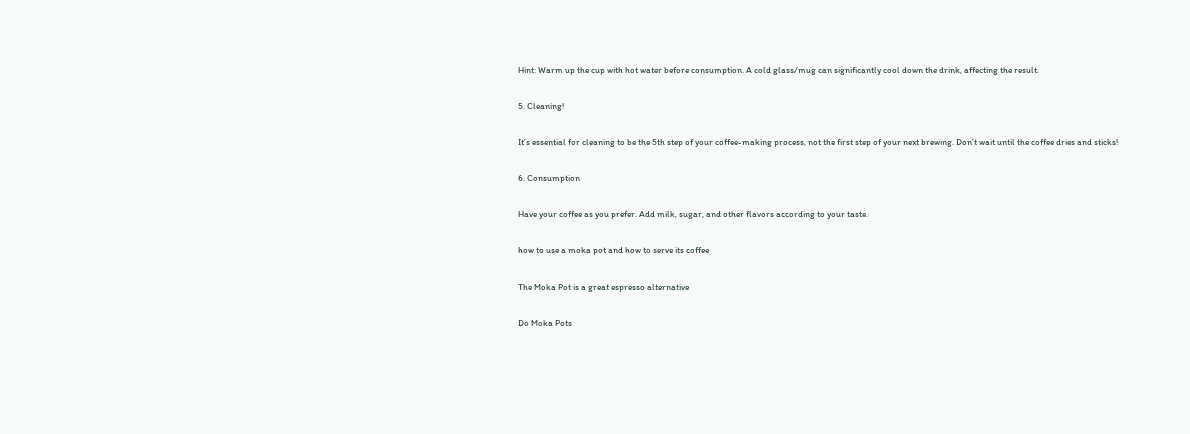Hint: Warm up the cup with hot water before consumption. A cold glass/mug can significantly cool down the drink, affecting the result.

5. Cleaning!

It’s essential for cleaning to be the 5th step of your coffee-making process, not the first step of your next brewing. Don’t wait until the coffee dries and sticks!

6. Consumption

Have your coffee as you prefer. Add milk, sugar, and other flavors according to your taste.

how to use a moka pot and how to serve its coffee

The Moka Pot is a great espresso alternative

Do Moka Pots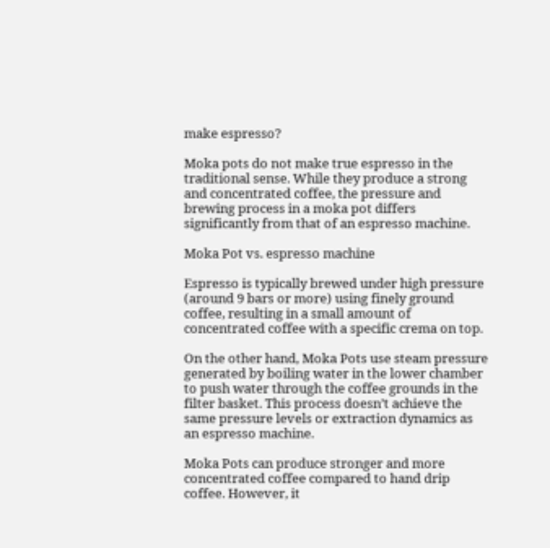make espresso?

Moka pots do not make true espresso in the traditional sense. While they produce a strong and concentrated coffee, the pressure and brewing process in a moka pot differs significantly from that of an espresso machine.

Moka Pot vs. espresso machine

Espresso is typically brewed under high pressure (around 9 bars or more) using finely ground coffee, resulting in a small amount of concentrated coffee with a specific crema on top.

On the other hand, Moka Pots use steam pressure generated by boiling water in the lower chamber to push water through the coffee grounds in the filter basket. This process doesn’t achieve the same pressure levels or extraction dynamics as an espresso machine.

Moka Pots can produce stronger and more concentrated coffee compared to hand drip coffee. However, it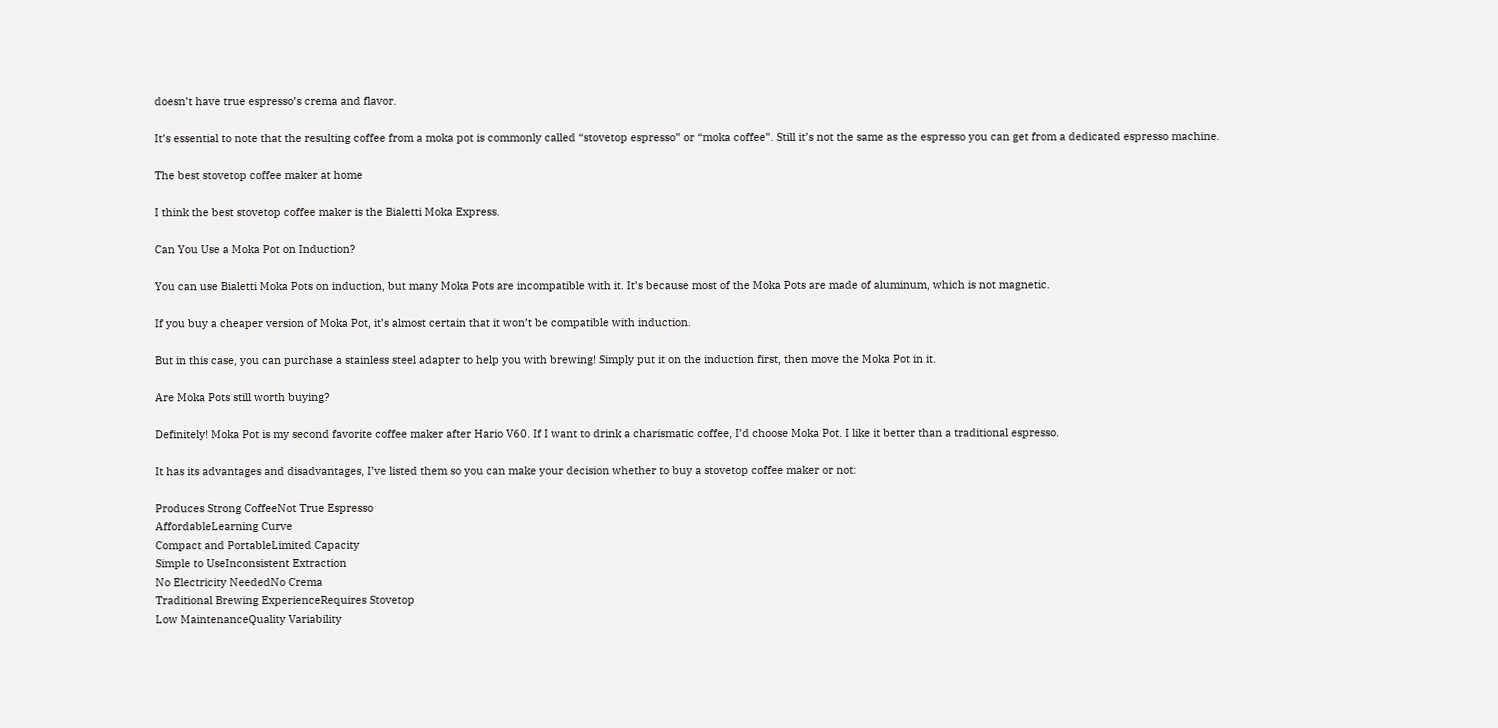doesn’t have true espresso’s crema and flavor.

It’s essential to note that the resulting coffee from a moka pot is commonly called “stovetop espresso” or “moka coffee”. Still it’s not the same as the espresso you can get from a dedicated espresso machine.

The best stovetop coffee maker at home

I think the best stovetop coffee maker is the Bialetti Moka Express.

Can You Use a Moka Pot on Induction?

You can use Bialetti Moka Pots on induction, but many Moka Pots are incompatible with it. It’s because most of the Moka Pots are made of aluminum, which is not magnetic.

If you buy a cheaper version of Moka Pot, it’s almost certain that it won’t be compatible with induction.

But in this case, you can purchase a stainless steel adapter to help you with brewing! Simply put it on the induction first, then move the Moka Pot in it.

Are Moka Pots still worth buying?

Definitely! Moka Pot is my second favorite coffee maker after Hario V60. If I want to drink a charismatic coffee, I’d choose Moka Pot. I like it better than a traditional espresso.

It has its advantages and disadvantages, I’ve listed them so you can make your decision whether to buy a stovetop coffee maker or not:

Produces Strong CoffeeNot True Espresso
AffordableLearning Curve
Compact and PortableLimited Capacity
Simple to UseInconsistent Extraction
No Electricity NeededNo Crema
Traditional Brewing ExperienceRequires Stovetop
Low MaintenanceQuality Variability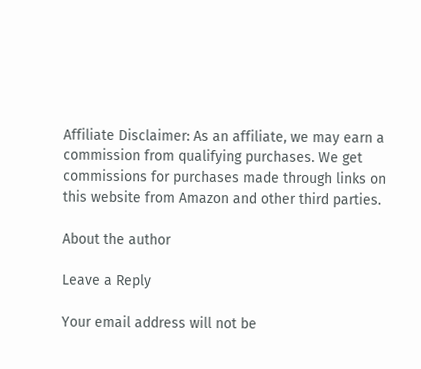Affiliate Disclaimer: As an affiliate, we may earn a commission from qualifying purchases. We get commissions for purchases made through links on this website from Amazon and other third parties.

About the author

Leave a Reply

Your email address will not be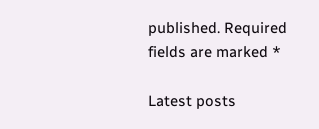published. Required fields are marked *

Latest posts